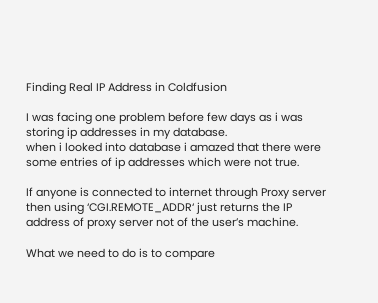Finding Real IP Address in Coldfusion

I was facing one problem before few days as i was storing ip addresses in my database.
when i looked into database i amazed that there were some entries of ip addresses which were not true.

If anyone is connected to internet through Proxy server then using ‘CGI.REMOTE_ADDR‘ just returns the IP address of proxy server not of the user’s machine.

What we need to do is to compare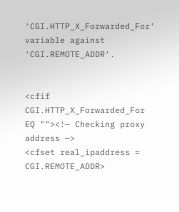‘CGI.HTTP_X_Forwarded_For‘ variable against ‘CGI.REMOTE_ADDR‘.


<cfif CGI.HTTP_X_Forwarded_For EQ ""><!— Checking proxy address —>
<cfset real_ipaddress = CGI.REMOTE_ADDR>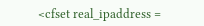<cfset real_ipaddress =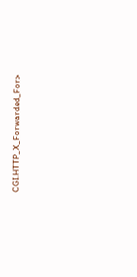CGI.HTTP_X_Forwarded_For>